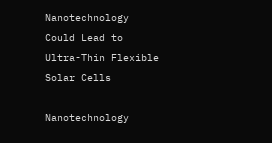Nanotechnology Could Lead to Ultra-Thin Flexible Solar Cells

Nanotechnology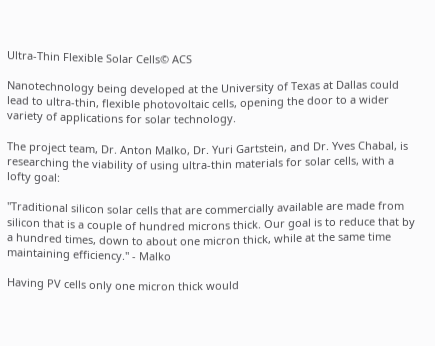Ultra-Thin Flexible Solar Cells© ACS

Nanotechnology being developed at the University of Texas at Dallas could lead to ultra-thin, flexible photovoltaic cells, opening the door to a wider variety of applications for solar technology.

The project team, Dr. Anton Malko, Dr. Yuri Gartstein, and Dr. Yves Chabal, is researching the viability of using ultra-thin materials for solar cells, with a lofty goal:

"Traditional silicon solar cells that are commercially available are made from silicon that is a couple of hundred microns thick. Our goal is to reduce that by a hundred times, down to about one micron thick, while at the same time maintaining efficiency." - Malko

Having PV cells only one micron thick would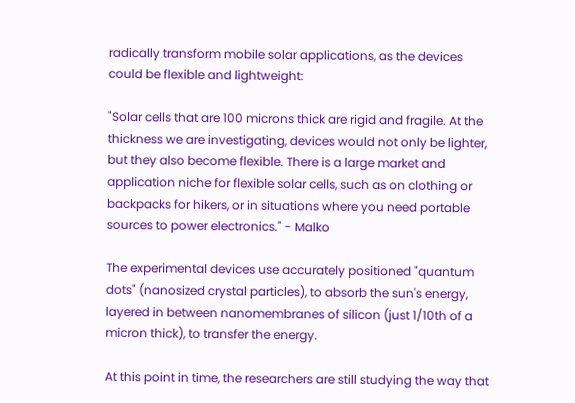radically transform mobile solar applications, as the devices could be flexible and lightweight:

"Solar cells that are 100 microns thick are rigid and fragile. At the thickness we are investigating, devices would not only be lighter, but they also become flexible. There is a large market and application niche for flexible solar cells, such as on clothing or backpacks for hikers, or in situations where you need portable sources to power electronics." - Malko

The experimental devices use accurately positioned "quantum dots" (nanosized crystal particles), to absorb the sun's energy, layered in between nanomembranes of silicon (just 1/10th of a micron thick), to transfer the energy.

At this point in time, the researchers are still studying the way that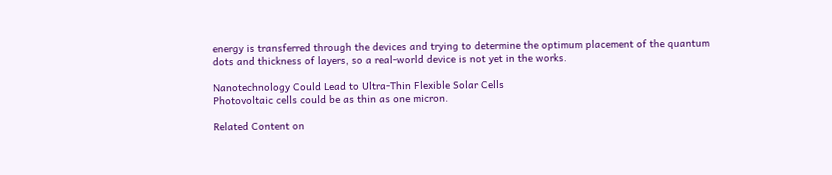energy is transferred through the devices and trying to determine the optimum placement of the quantum dots and thickness of layers, so a real-world device is not yet in the works.

Nanotechnology Could Lead to Ultra-Thin Flexible Solar Cells
Photovoltaic cells could be as thin as one micron.

Related Content on